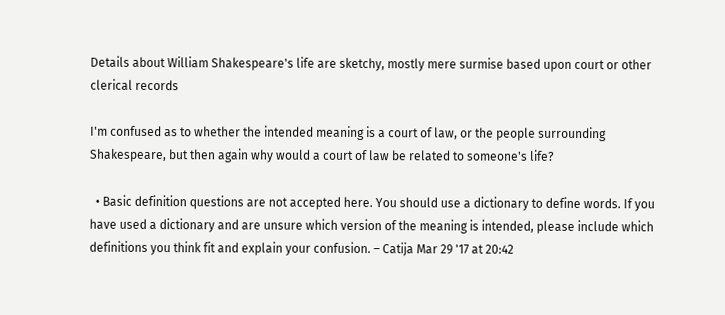Details about William Shakespeare's life are sketchy, mostly mere surmise based upon court or other clerical records

I'm confused as to whether the intended meaning is a court of law, or the people surrounding Shakespeare, but then again why would a court of law be related to someone's life?

  • Basic definition questions are not accepted here. You should use a dictionary to define words. If you have used a dictionary and are unsure which version of the meaning is intended, please include which definitions you think fit and explain your confusion. – Catija Mar 29 '17 at 20:42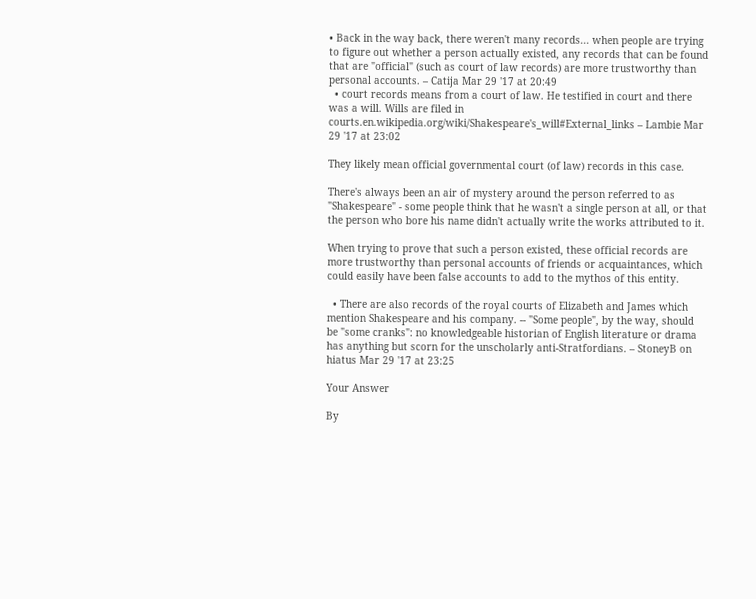• Back in the way back, there weren't many records... when people are trying to figure out whether a person actually existed, any records that can be found that are "official" (such as court of law records) are more trustworthy than personal accounts. – Catija Mar 29 '17 at 20:49
  • court records means from a court of law. He testified in court and there was a will. Wills are filed in courts.en.wikipedia.org/wiki/Shakespeare's_will#External_links – Lambie Mar 29 '17 at 23:02

They likely mean official governmental court (of law) records in this case.

There's always been an air of mystery around the person referred to as "Shakespeare" - some people think that he wasn't a single person at all, or that the person who bore his name didn't actually write the works attributed to it.

When trying to prove that such a person existed, these official records are more trustworthy than personal accounts of friends or acquaintances, which could easily have been false accounts to add to the mythos of this entity.

  • There are also records of the royal courts of Elizabeth and James which mention Shakespeare and his company. -- "Some people", by the way, should be "some cranks": no knowledgeable historian of English literature or drama has anything but scorn for the unscholarly anti-Stratfordians. – StoneyB on hiatus Mar 29 '17 at 23:25

Your Answer

By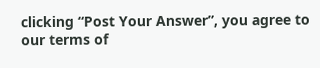clicking “Post Your Answer”, you agree to our terms of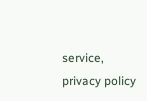service, privacy policy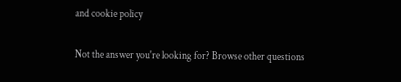and cookie policy

Not the answer you're looking for? Browse other questions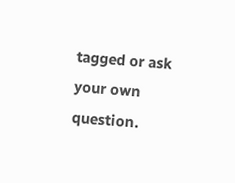tagged or ask your own question.